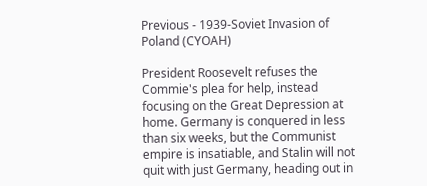Previous - 1939-Soviet Invasion of Poland (CYOAH)

President Roosevelt refuses the Commie's plea for help, instead focusing on the Great Depression at home. Germany is conquered in less than six weeks, but the Communist empire is insatiable, and Stalin will not quit with just Germany, heading out in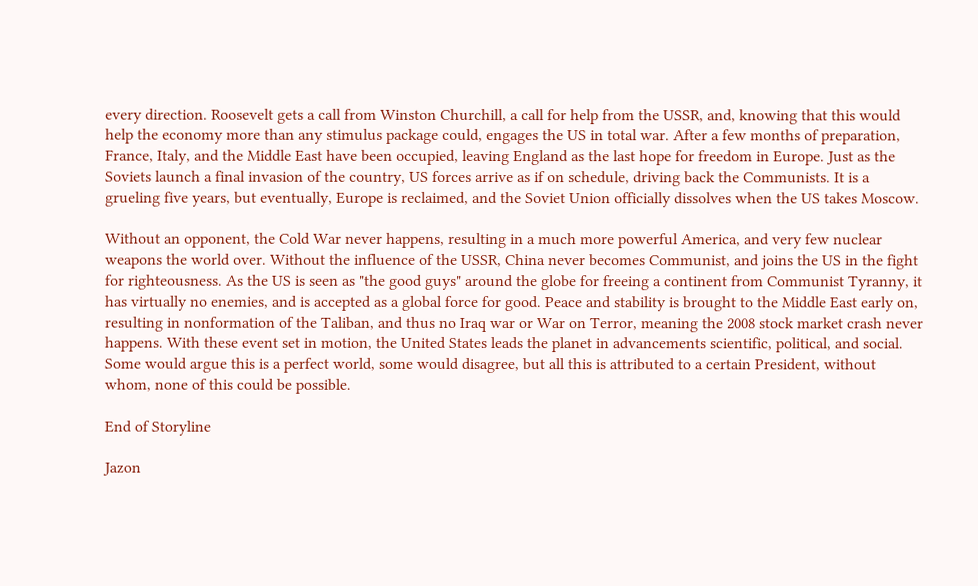every direction. Roosevelt gets a call from Winston Churchill, a call for help from the USSR, and, knowing that this would help the economy more than any stimulus package could, engages the US in total war. After a few months of preparation, France, Italy, and the Middle East have been occupied, leaving England as the last hope for freedom in Europe. Just as the Soviets launch a final invasion of the country, US forces arrive as if on schedule, driving back the Communists. It is a grueling five years, but eventually, Europe is reclaimed, and the Soviet Union officially dissolves when the US takes Moscow.

Without an opponent, the Cold War never happens, resulting in a much more powerful America, and very few nuclear weapons the world over. Without the influence of the USSR, China never becomes Communist, and joins the US in the fight for righteousness. As the US is seen as "the good guys" around the globe for freeing a continent from Communist Tyranny, it has virtually no enemies, and is accepted as a global force for good. Peace and stability is brought to the Middle East early on, resulting in nonformation of the Taliban, and thus no Iraq war or War on Terror, meaning the 2008 stock market crash never happens. With these event set in motion, the United States leads the planet in advancements scientific, political, and social. Some would argue this is a perfect world, some would disagree, but all this is attributed to a certain President, without whom, none of this could be possible.

End of Storyline

Jazon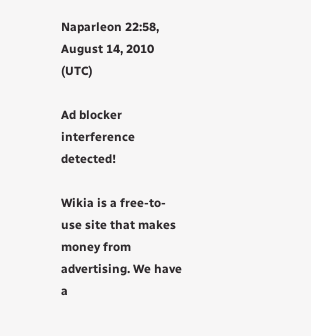Naparleon 22:58, August 14, 2010 (UTC)

Ad blocker interference detected!

Wikia is a free-to-use site that makes money from advertising. We have a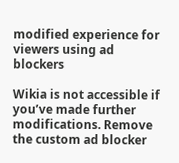modified experience for viewers using ad blockers

Wikia is not accessible if you’ve made further modifications. Remove the custom ad blocker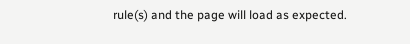rule(s) and the page will load as expected.